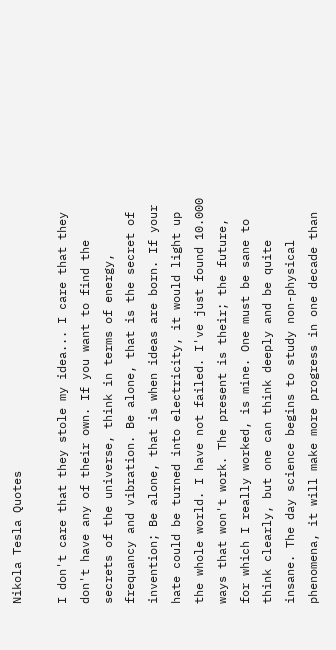Nikola Tesla Quotes

I don't care that they stole my idea... I care that they don't have any of their own. If you want to find the secrets of the universe, think in terms of energy, frequancy and vibration. Be alone, that is the secret of invention; Be alone, that is when ideas are born. If your hate could be turned into electricity, it would light up the whole world. I have not failed. I've just found 10.000 ways that won't work. The present is their; the future, for which I really worked, is mine. One must be sane to think clearly, but one can think deeply and be quite insane. The day science begins to study non-physical phenomena, it will make more progress in one decade than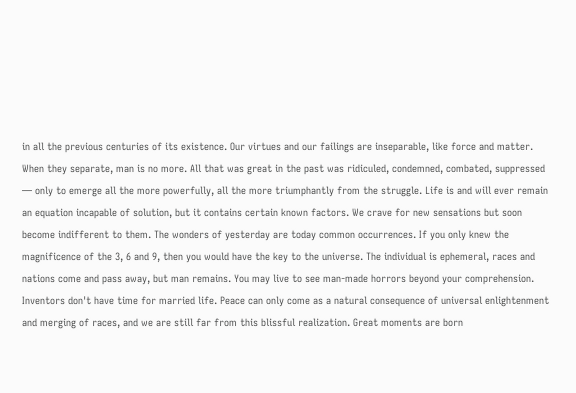in all the previous centuries of its existence. Our virtues and our failings are inseparable, like force and matter. When they separate, man is no more. All that was great in the past was ridiculed, condemned, combated, suppressed — only to emerge all the more powerfully, all the more triumphantly from the struggle. Life is and will ever remain an equation incapable of solution, but it contains certain known factors. We crave for new sensations but soon become indifferent to them. The wonders of yesterday are today common occurrences. If you only knew the magnificence of the 3, 6 and 9, then you would have the key to the universe. The individual is ephemeral, races and nations come and pass away, but man remains. You may live to see man-made horrors beyond your comprehension. Inventors don't have time for married life. Peace can only come as a natural consequence of universal enlightenment and merging of races, and we are still far from this blissful realization. Great moments are born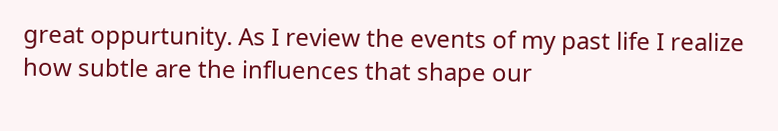great oppurtunity. As I review the events of my past life I realize how subtle are the influences that shape our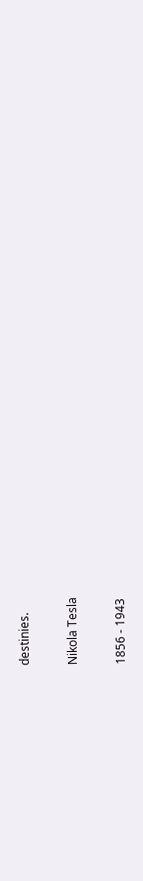destinies.

Nikola Tesla

1856 - 1943